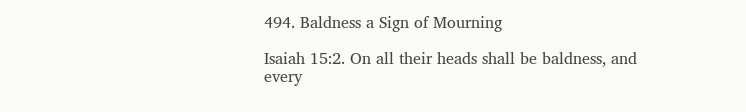494. Baldness a Sign of Mourning

Isaiah 15:2. On all their heads shall be baldness, and every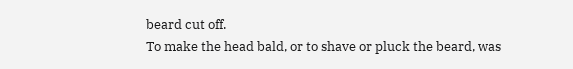beard cut off.
To make the head bald, or to shave or pluck the beard, was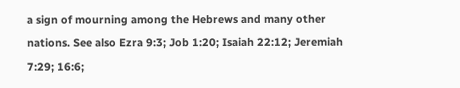a sign of mourning among the Hebrews and many other nations. See also Ezra 9:3; Job 1:20; Isaiah 22:12; Jeremiah 7:29; 16:6;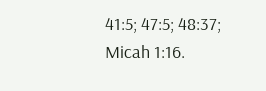41:5; 47:5; 48:37; Micah 1:16.